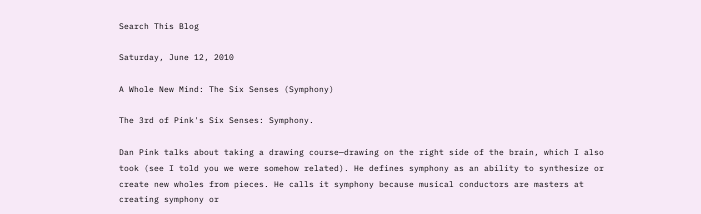Search This Blog

Saturday, June 12, 2010

A Whole New Mind: The Six Senses (Symphony)

The 3rd of Pink's Six Senses: Symphony.

Dan Pink talks about taking a drawing course—drawing on the right side of the brain, which I also took (see I told you we were somehow related). He defines symphony as an ability to synthesize or create new wholes from pieces. He calls it symphony because musical conductors are masters at creating symphony or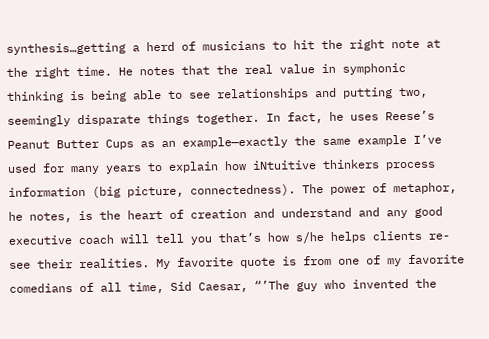synthesis…getting a herd of musicians to hit the right note at the right time. He notes that the real value in symphonic thinking is being able to see relationships and putting two, seemingly disparate things together. In fact, he uses Reese’s Peanut Butter Cups as an example—exactly the same example I’ve used for many years to explain how iNtuitive thinkers process information (big picture, connectedness). The power of metaphor, he notes, is the heart of creation and understand and any good executive coach will tell you that’s how s/he helps clients re-see their realities. My favorite quote is from one of my favorite comedians of all time, Sid Caesar, “’The guy who invented the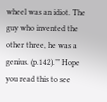wheel was an idiot. The guy who invented the other three, he was a genius. (p.142).’” Hope you read this to see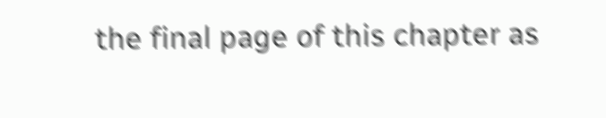the final page of this chapter as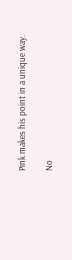Pink makes his point in a unique way.

No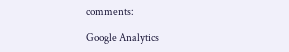comments:

Google Analytics